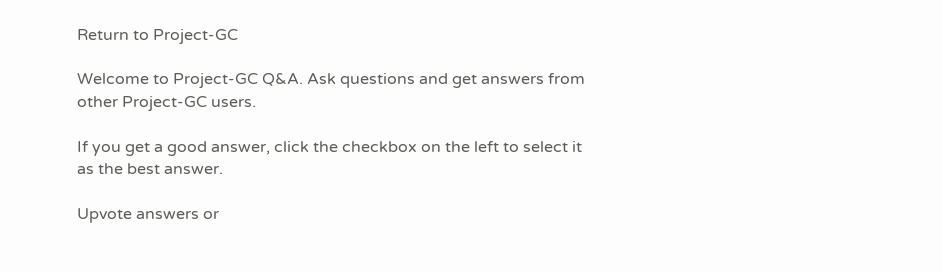Return to Project-GC

Welcome to Project-GC Q&A. Ask questions and get answers from other Project-GC users.

If you get a good answer, click the checkbox on the left to select it as the best answer.

Upvote answers or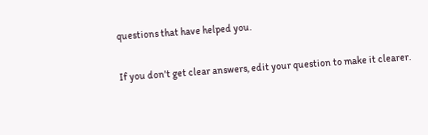questions that have helped you.

If you don't get clear answers, edit your question to make it clearer.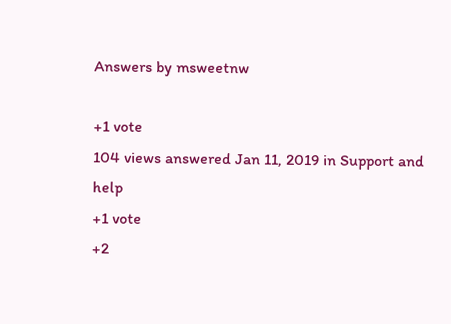Answers by msweetnw

+1 vote
104 views answered Jan 11, 2019 in Support and help
+1 vote
+2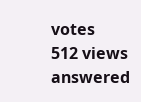votes
512 views answered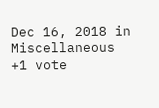Dec 16, 2018 in Miscellaneous
+1 vote